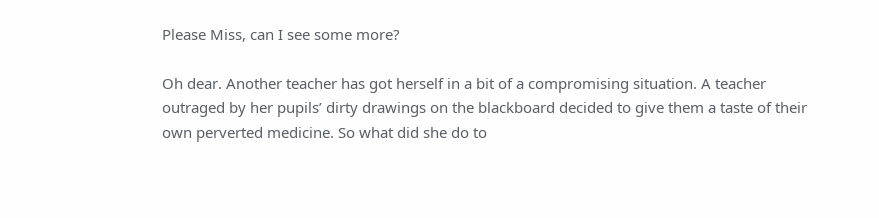Please Miss, can I see some more?

Oh dear. Another teacher has got herself in a bit of a compromising situation. A teacher outraged by her pupils’ dirty drawings on the blackboard decided to give them a taste of their own perverted medicine. So what did she do to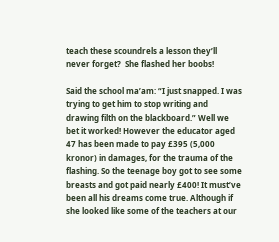teach these scoundrels a lesson they’ll never forget?  She flashed her boobs!

Said the school ma’am: “I just snapped. I was trying to get him to stop writing and drawing filth on the blackboard.” Well we bet it worked! However the educator aged 47 has been made to pay £395 (5,000 kronor) in damages, for the trauma of the flashing. So the teenage boy got to see some breasts and got paid nearly £400! It must’ve been all his dreams come true. Although if she looked like some of the teachers at our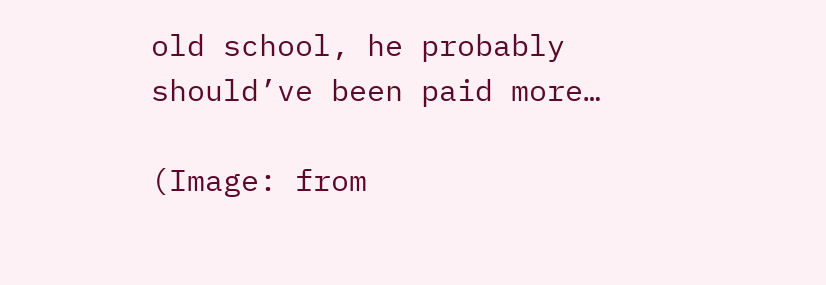old school, he probably should’ve been paid more…

(Image: from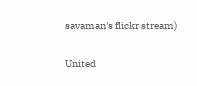savaman's flickr stream)

United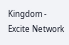Kingdom - Excite Network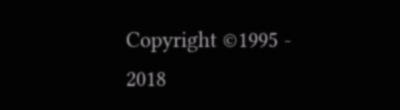Copyright ©1995 - 2018